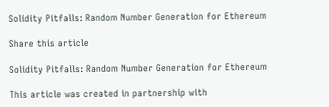Solidity Pitfalls: Random Number Generation for Ethereum

Share this article

Solidity Pitfalls: Random Number Generation for Ethereum

This article was created in partnership with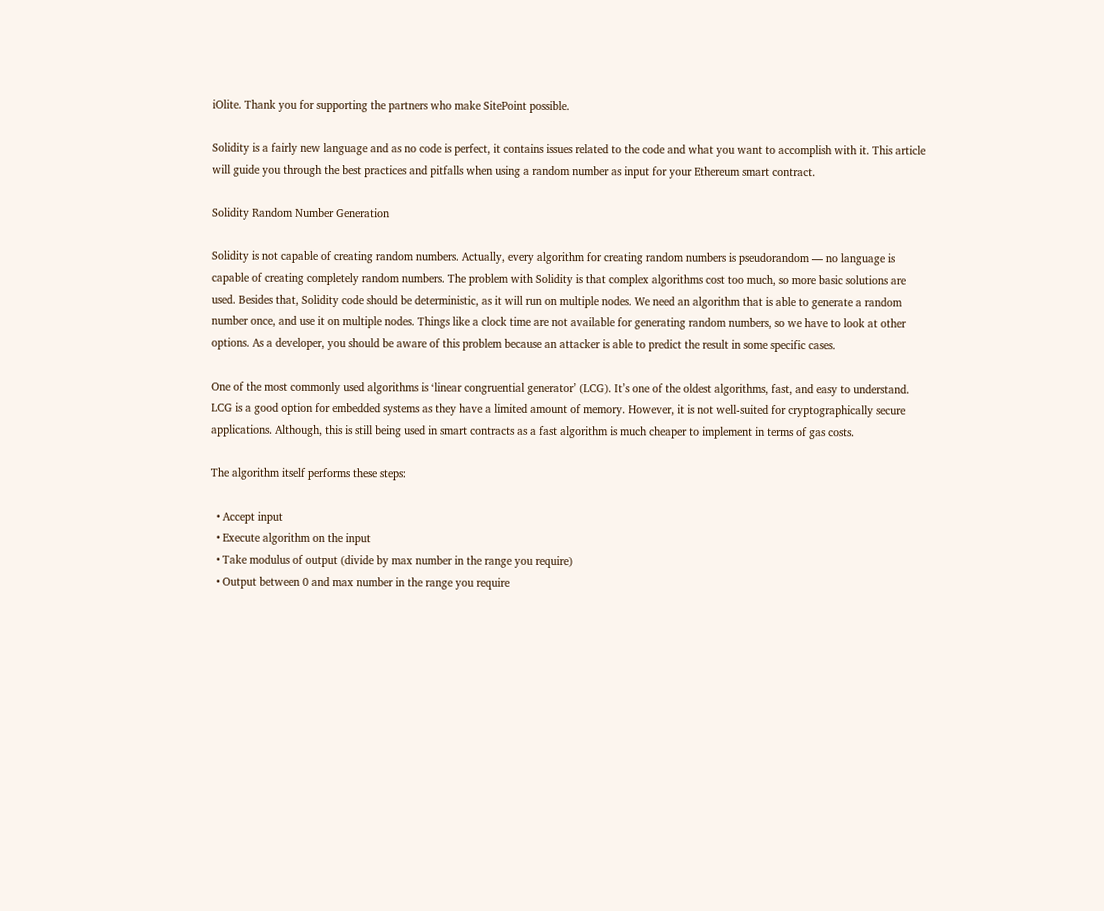iOlite. Thank you for supporting the partners who make SitePoint possible.

Solidity is a fairly new language and as no code is perfect, it contains issues related to the code and what you want to accomplish with it. This article will guide you through the best practices and pitfalls when using a random number as input for your Ethereum smart contract.

Solidity Random Number Generation

Solidity is not capable of creating random numbers. Actually, every algorithm for creating random numbers is pseudorandom — no language is capable of creating completely random numbers. The problem with Solidity is that complex algorithms cost too much, so more basic solutions are used. Besides that, Solidity code should be deterministic, as it will run on multiple nodes. We need an algorithm that is able to generate a random number once, and use it on multiple nodes. Things like a clock time are not available for generating random numbers, so we have to look at other options. As a developer, you should be aware of this problem because an attacker is able to predict the result in some specific cases.

One of the most commonly used algorithms is ‘linear congruential generator’ (LCG). It’s one of the oldest algorithms, fast, and easy to understand. LCG is a good option for embedded systems as they have a limited amount of memory. However, it is not well-suited for cryptographically secure applications. Although, this is still being used in smart contracts as a fast algorithm is much cheaper to implement in terms of gas costs.

The algorithm itself performs these steps:

  • Accept input
  • Execute algorithm on the input
  • Take modulus of output (divide by max number in the range you require)
  • Output between 0 and max number in the range you require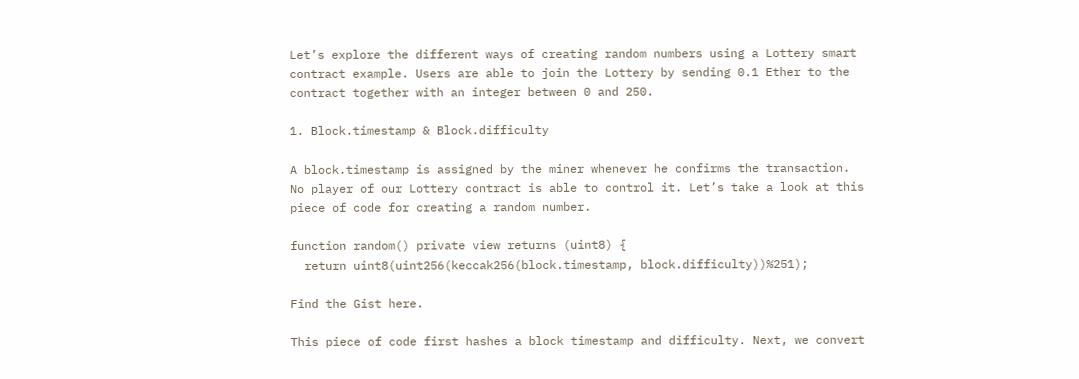Let’s explore the different ways of creating random numbers using a Lottery smart contract example. Users are able to join the Lottery by sending 0.1 Ether to the contract together with an integer between 0 and 250.

1. Block.timestamp & Block.difficulty

A block.timestamp is assigned by the miner whenever he confirms the transaction. No player of our Lottery contract is able to control it. Let’s take a look at this piece of code for creating a random number.

function random() private view returns (uint8) {
  return uint8(uint256(keccak256(block.timestamp, block.difficulty))%251);

Find the Gist here.

This piece of code first hashes a block timestamp and difficulty. Next, we convert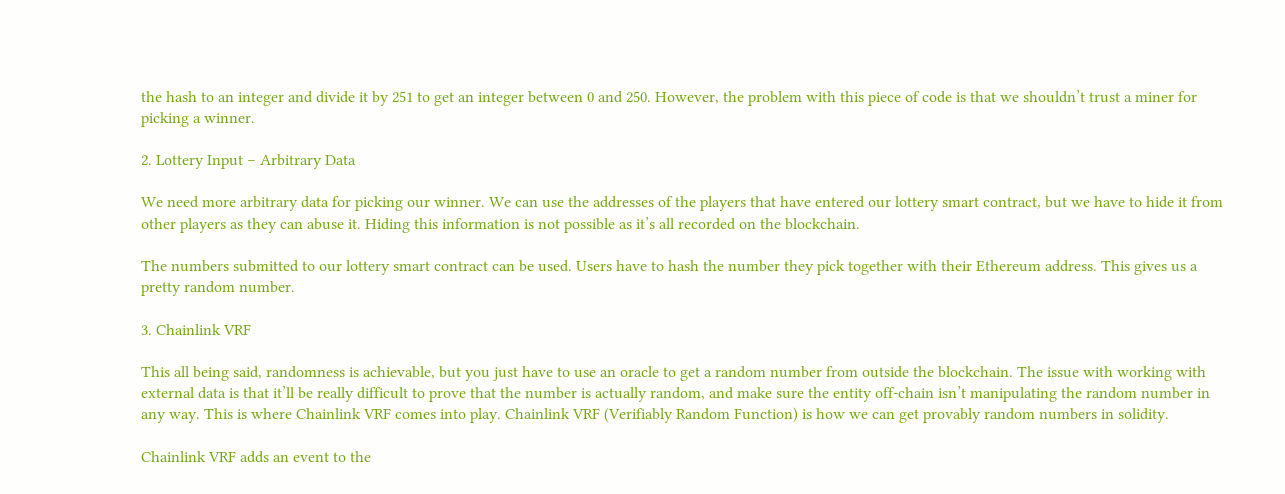the hash to an integer and divide it by 251 to get an integer between 0 and 250. However, the problem with this piece of code is that we shouldn’t trust a miner for picking a winner.

2. Lottery Input – Arbitrary Data

We need more arbitrary data for picking our winner. We can use the addresses of the players that have entered our lottery smart contract, but we have to hide it from other players as they can abuse it. Hiding this information is not possible as it’s all recorded on the blockchain.

The numbers submitted to our lottery smart contract can be used. Users have to hash the number they pick together with their Ethereum address. This gives us a pretty random number.

3. Chainlink VRF

This all being said, randomness is achievable, but you just have to use an oracle to get a random number from outside the blockchain. The issue with working with external data is that it’ll be really difficult to prove that the number is actually random, and make sure the entity off-chain isn’t manipulating the random number in any way. This is where Chainlink VRF comes into play. Chainlink VRF (Verifiably Random Function) is how we can get provably random numbers in solidity.

Chainlink VRF adds an event to the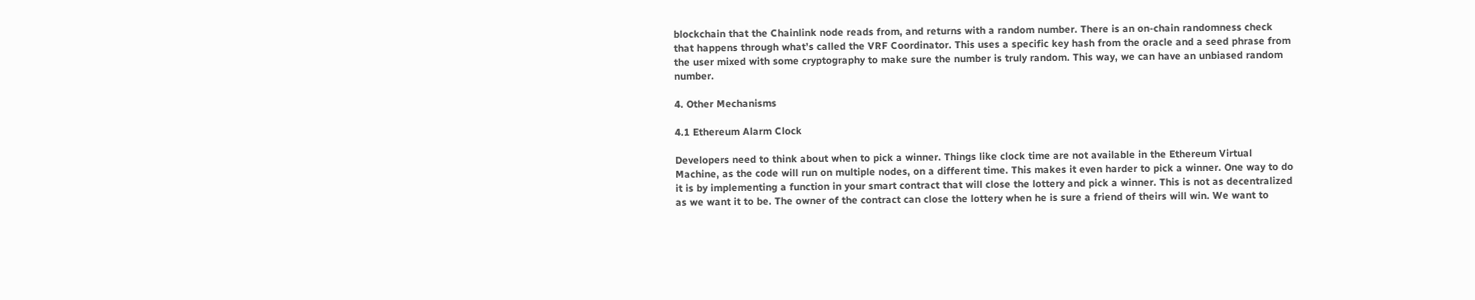blockchain that the Chainlink node reads from, and returns with a random number. There is an on-chain randomness check that happens through what’s called the VRF Coordinator. This uses a specific key hash from the oracle and a seed phrase from the user mixed with some cryptography to make sure the number is truly random. This way, we can have an unbiased random number.

4. Other Mechanisms

4.1 Ethereum Alarm Clock

Developers need to think about when to pick a winner. Things like clock time are not available in the Ethereum Virtual Machine, as the code will run on multiple nodes, on a different time. This makes it even harder to pick a winner. One way to do it is by implementing a function in your smart contract that will close the lottery and pick a winner. This is not as decentralized as we want it to be. The owner of the contract can close the lottery when he is sure a friend of theirs will win. We want to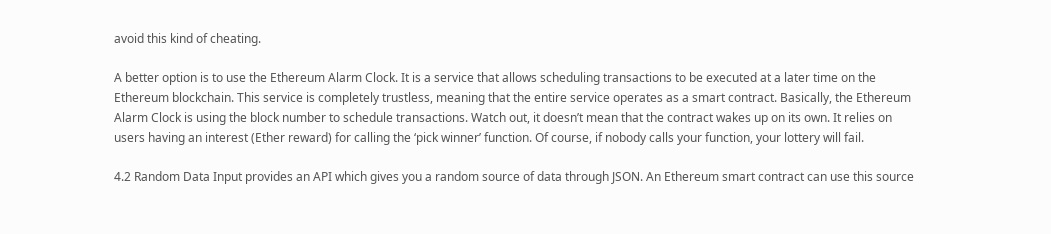avoid this kind of cheating.

A better option is to use the Ethereum Alarm Clock. It is a service that allows scheduling transactions to be executed at a later time on the Ethereum blockchain. This service is completely trustless, meaning that the entire service operates as a smart contract. Basically, the Ethereum Alarm Clock is using the block number to schedule transactions. Watch out, it doesn’t mean that the contract wakes up on its own. It relies on users having an interest (Ether reward) for calling the ‘pick winner’ function. Of course, if nobody calls your function, your lottery will fail.

4.2 Random Data Input provides an API which gives you a random source of data through JSON. An Ethereum smart contract can use this source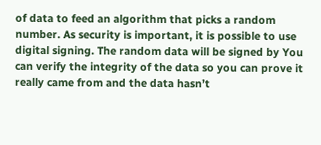of data to feed an algorithm that picks a random number. As security is important, it is possible to use digital signing. The random data will be signed by You can verify the integrity of the data so you can prove it really came from and the data hasn’t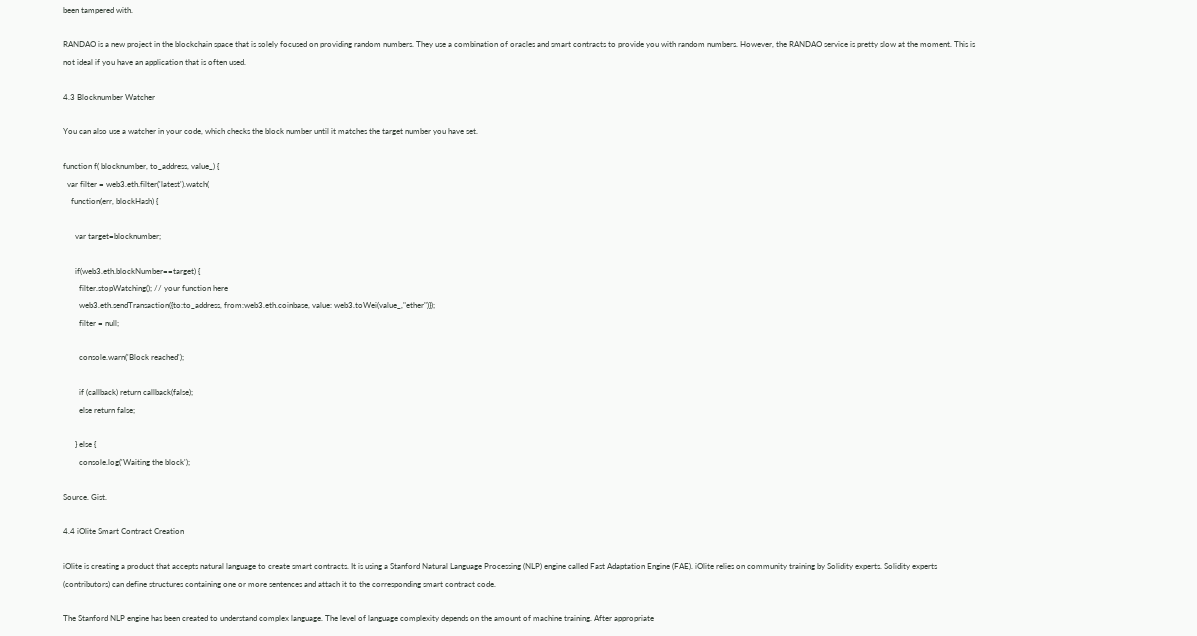been tampered with.

RANDAO is a new project in the blockchain space that is solely focused on providing random numbers. They use a combination of oracles and smart contracts to provide you with random numbers. However, the RANDAO service is pretty slow at the moment. This is not ideal if you have an application that is often used.

4.3 Blocknumber Watcher

You can also use a watcher in your code, which checks the block number until it matches the target number you have set.

function f( blocknumber, to_address, value_) {
  var filter = web3.eth.filter('latest').watch(
    function(err, blockHash) {

      var target=blocknumber;

      if(web3.eth.blockNumber==target) {
        filter.stopWatching(); // your function here
        web3.eth.sendTransaction({to:to_address, from:web3.eth.coinbase, value: web3.toWei(value_,"ether")});
        filter = null;

        console.warn('Block reached');

        if (callback) return callback(false);
        else return false;

      } else {
        console.log('Waiting the block');

Source. Gist.

4.4 iOlite Smart Contract Creation

iOlite is creating a product that accepts natural language to create smart contracts. It is using a Stanford Natural Language Processing (NLP) engine called Fast Adaptation Engine (FAE). iOlite relies on community training by Solidity experts. Solidity experts (contributors) can define structures containing one or more sentences and attach it to the corresponding smart contract code.

The Stanford NLP engine has been created to understand complex language. The level of language complexity depends on the amount of machine training. After appropriate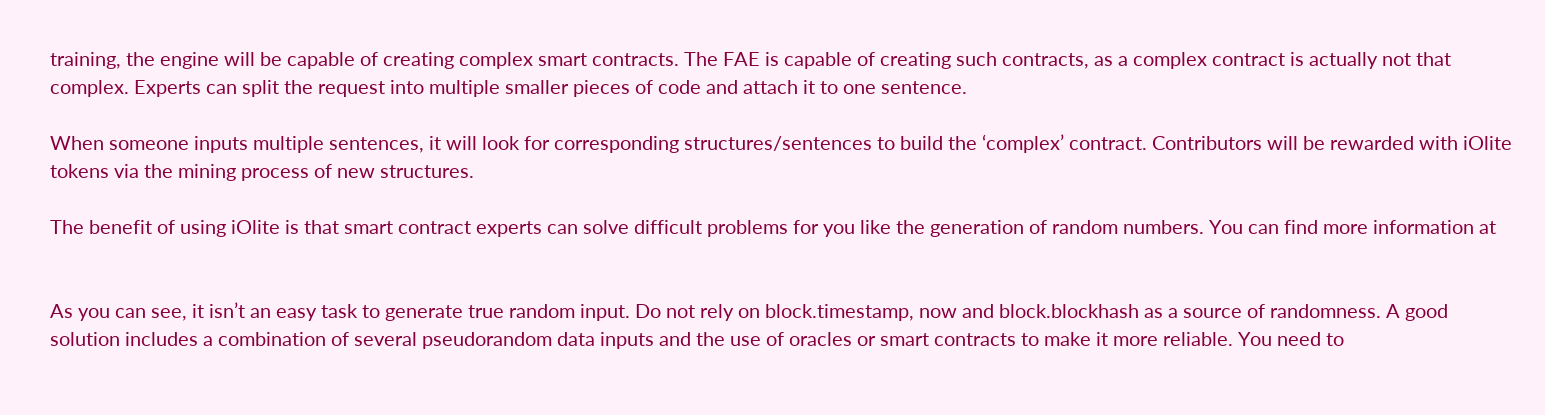training, the engine will be capable of creating complex smart contracts. The FAE is capable of creating such contracts, as a complex contract is actually not that complex. Experts can split the request into multiple smaller pieces of code and attach it to one sentence.

When someone inputs multiple sentences, it will look for corresponding structures/sentences to build the ‘complex’ contract. Contributors will be rewarded with iOlite tokens via the mining process of new structures.

The benefit of using iOlite is that smart contract experts can solve difficult problems for you like the generation of random numbers. You can find more information at


As you can see, it isn’t an easy task to generate true random input. Do not rely on block.timestamp, now and block.blockhash as a source of randomness. A good solution includes a combination of several pseudorandom data inputs and the use of oracles or smart contracts to make it more reliable. You need to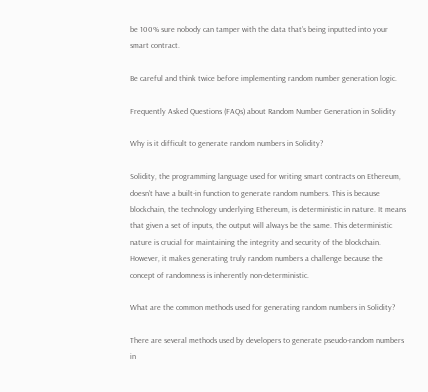be 100% sure nobody can tamper with the data that’s being inputted into your smart contract.

Be careful and think twice before implementing random number generation logic.

Frequently Asked Questions (FAQs) about Random Number Generation in Solidity

Why is it difficult to generate random numbers in Solidity?

Solidity, the programming language used for writing smart contracts on Ethereum, doesn’t have a built-in function to generate random numbers. This is because blockchain, the technology underlying Ethereum, is deterministic in nature. It means that given a set of inputs, the output will always be the same. This deterministic nature is crucial for maintaining the integrity and security of the blockchain. However, it makes generating truly random numbers a challenge because the concept of randomness is inherently non-deterministic.

What are the common methods used for generating random numbers in Solidity?

There are several methods used by developers to generate pseudo-random numbers in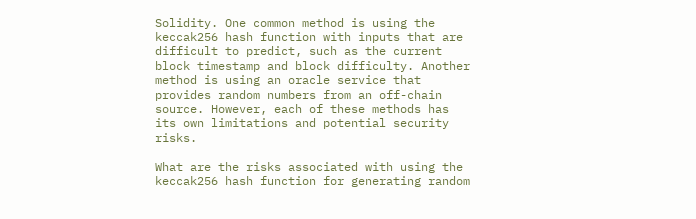Solidity. One common method is using the keccak256 hash function with inputs that are difficult to predict, such as the current block timestamp and block difficulty. Another method is using an oracle service that provides random numbers from an off-chain source. However, each of these methods has its own limitations and potential security risks.

What are the risks associated with using the keccak256 hash function for generating random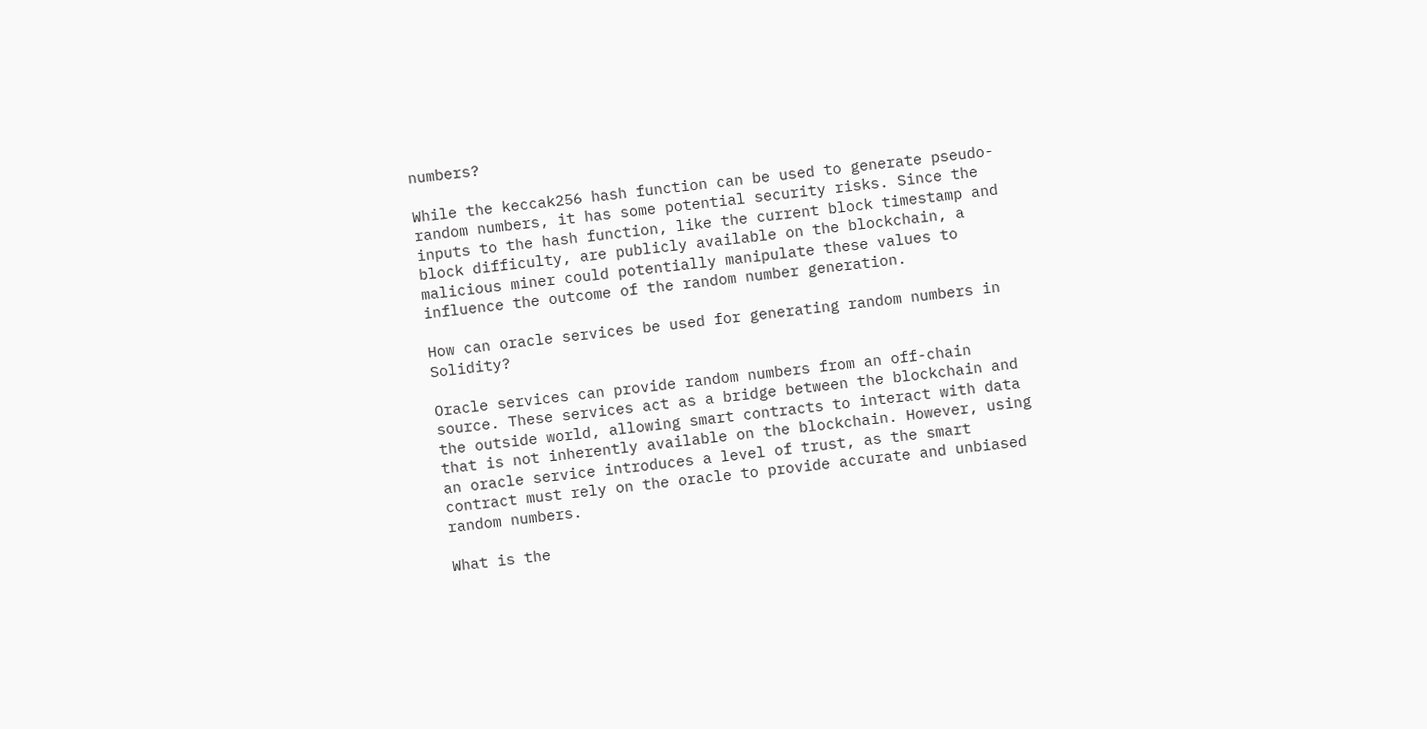numbers?

While the keccak256 hash function can be used to generate pseudo-random numbers, it has some potential security risks. Since the inputs to the hash function, like the current block timestamp and block difficulty, are publicly available on the blockchain, a malicious miner could potentially manipulate these values to influence the outcome of the random number generation.

How can oracle services be used for generating random numbers in Solidity?

Oracle services can provide random numbers from an off-chain source. These services act as a bridge between the blockchain and the outside world, allowing smart contracts to interact with data that is not inherently available on the blockchain. However, using an oracle service introduces a level of trust, as the smart contract must rely on the oracle to provide accurate and unbiased random numbers.

What is the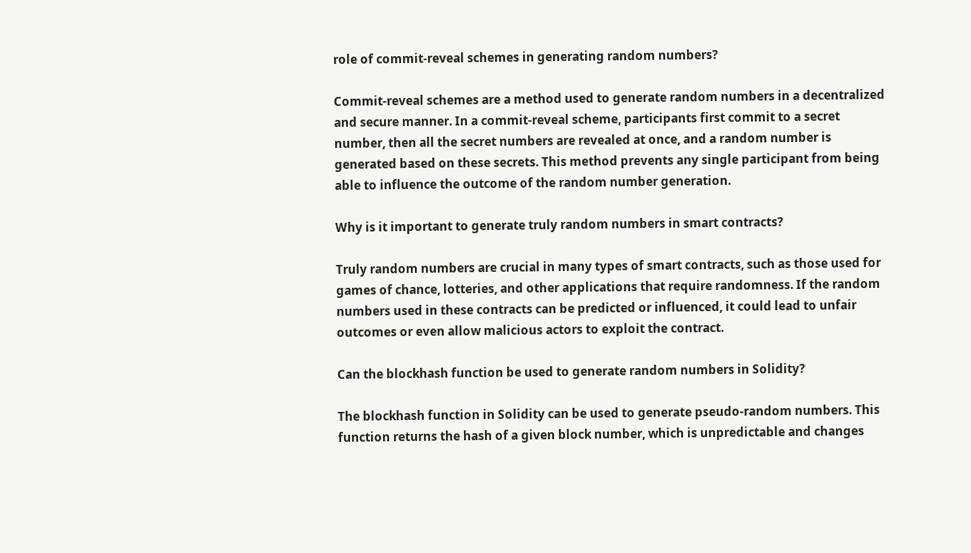role of commit-reveal schemes in generating random numbers?

Commit-reveal schemes are a method used to generate random numbers in a decentralized and secure manner. In a commit-reveal scheme, participants first commit to a secret number, then all the secret numbers are revealed at once, and a random number is generated based on these secrets. This method prevents any single participant from being able to influence the outcome of the random number generation.

Why is it important to generate truly random numbers in smart contracts?

Truly random numbers are crucial in many types of smart contracts, such as those used for games of chance, lotteries, and other applications that require randomness. If the random numbers used in these contracts can be predicted or influenced, it could lead to unfair outcomes or even allow malicious actors to exploit the contract.

Can the blockhash function be used to generate random numbers in Solidity?

The blockhash function in Solidity can be used to generate pseudo-random numbers. This function returns the hash of a given block number, which is unpredictable and changes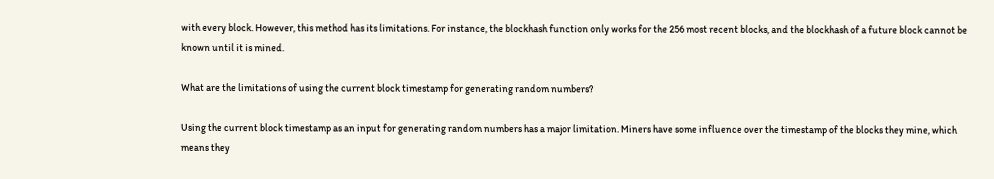with every block. However, this method has its limitations. For instance, the blockhash function only works for the 256 most recent blocks, and the blockhash of a future block cannot be known until it is mined.

What are the limitations of using the current block timestamp for generating random numbers?

Using the current block timestamp as an input for generating random numbers has a major limitation. Miners have some influence over the timestamp of the blocks they mine, which means they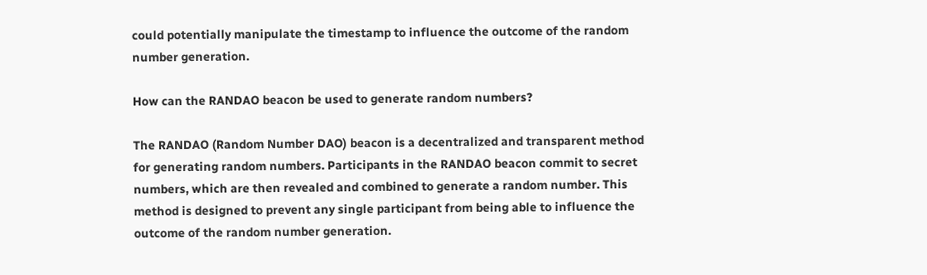could potentially manipulate the timestamp to influence the outcome of the random number generation.

How can the RANDAO beacon be used to generate random numbers?

The RANDAO (Random Number DAO) beacon is a decentralized and transparent method for generating random numbers. Participants in the RANDAO beacon commit to secret numbers, which are then revealed and combined to generate a random number. This method is designed to prevent any single participant from being able to influence the outcome of the random number generation.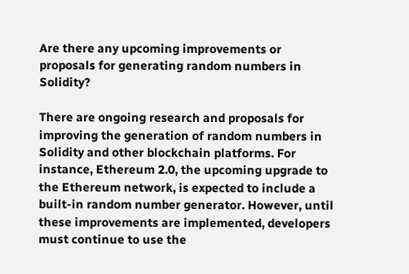Are there any upcoming improvements or proposals for generating random numbers in Solidity?

There are ongoing research and proposals for improving the generation of random numbers in Solidity and other blockchain platforms. For instance, Ethereum 2.0, the upcoming upgrade to the Ethereum network, is expected to include a built-in random number generator. However, until these improvements are implemented, developers must continue to use the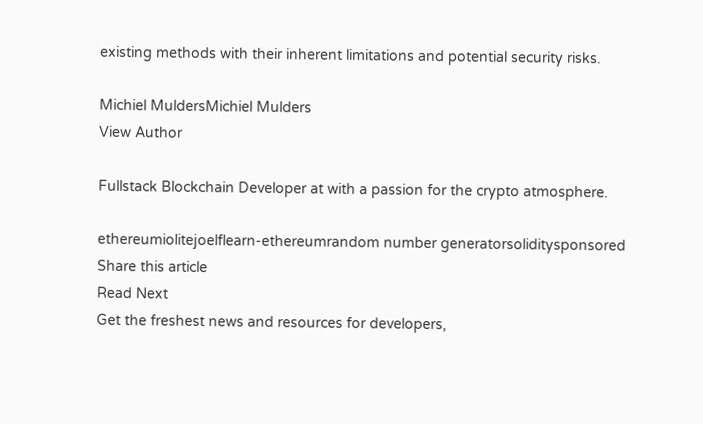existing methods with their inherent limitations and potential security risks.

Michiel MuldersMichiel Mulders
View Author

Fullstack Blockchain Developer at with a passion for the crypto atmosphere.

ethereumiolitejoelflearn-ethereumrandom number generatorsoliditysponsored
Share this article
Read Next
Get the freshest news and resources for developers,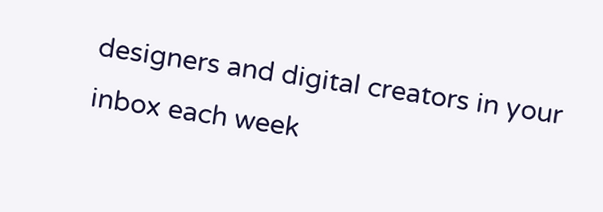designers and digital creators in your inbox each week